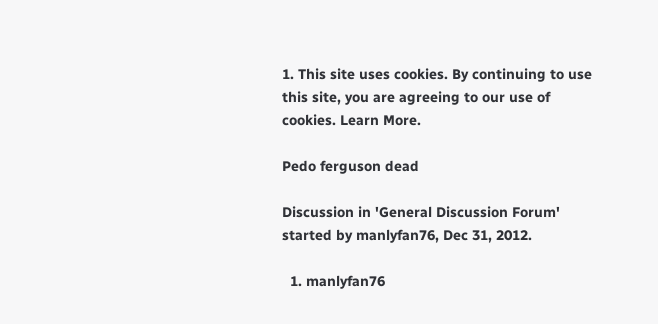1. This site uses cookies. By continuing to use this site, you are agreeing to our use of cookies. Learn More.

Pedo ferguson dead

Discussion in 'General Discussion Forum' started by manlyfan76, Dec 31, 2012.

  1. manlyfan76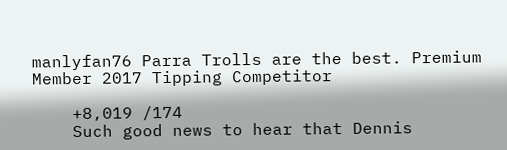manlyfan76 Parra Trolls are the best. Premium Member 2017 Tipping Competitor

    +8,019 /174
    Such good news to hear that Dennis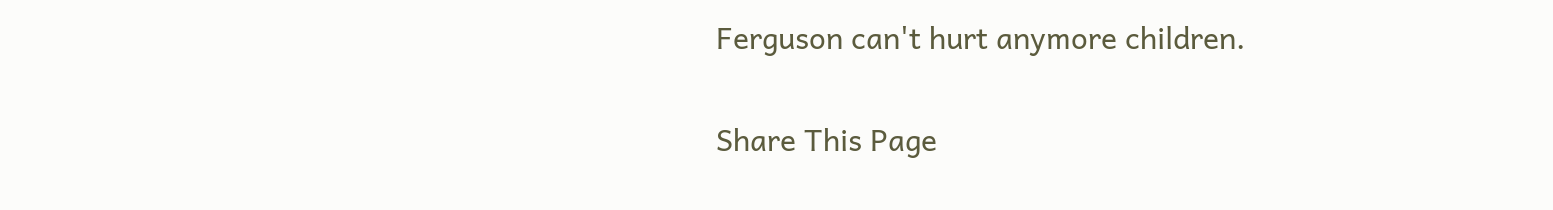Ferguson can't hurt anymore children.

Share This Page